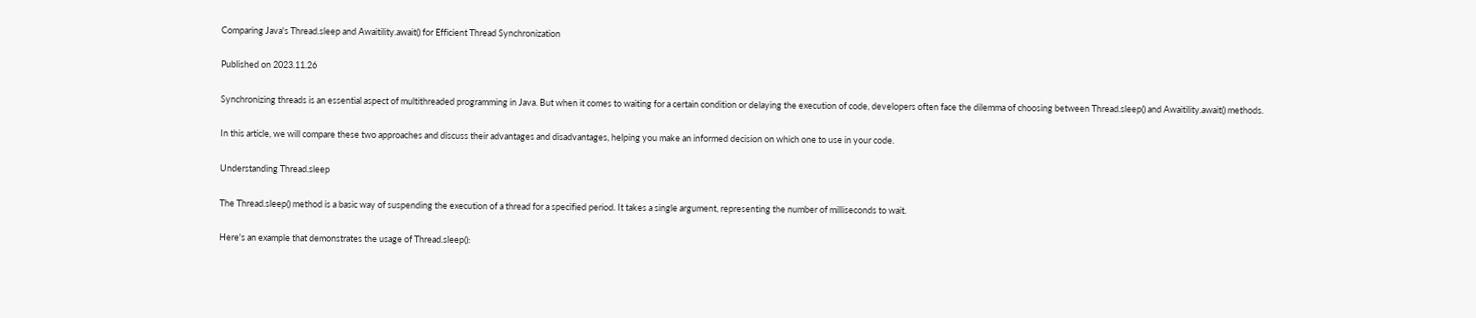Comparing Java's Thread.sleep and Awaitility.await() for Efficient Thread Synchronization

Published on 2023.11.26

Synchronizing threads is an essential aspect of multithreaded programming in Java. But when it comes to waiting for a certain condition or delaying the execution of code, developers often face the dilemma of choosing between Thread.sleep() and Awaitility.await() methods.

In this article, we will compare these two approaches and discuss their advantages and disadvantages, helping you make an informed decision on which one to use in your code.

Understanding Thread.sleep

The Thread.sleep() method is a basic way of suspending the execution of a thread for a specified period. It takes a single argument, representing the number of milliseconds to wait.

Here's an example that demonstrates the usage of Thread.sleep():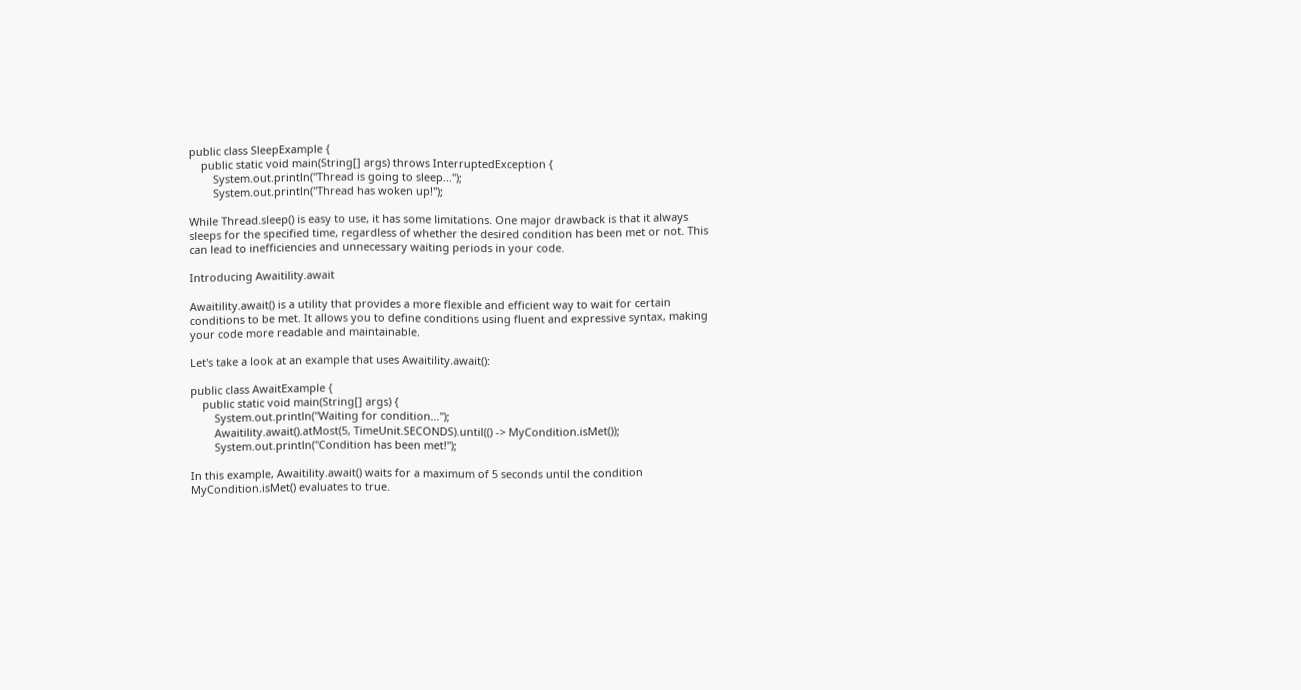public class SleepExample {
    public static void main(String[] args) throws InterruptedException {
        System.out.println("Thread is going to sleep...");
        System.out.println("Thread has woken up!");

While Thread.sleep() is easy to use, it has some limitations. One major drawback is that it always sleeps for the specified time, regardless of whether the desired condition has been met or not. This can lead to inefficiencies and unnecessary waiting periods in your code.

Introducing Awaitility.await

Awaitility.await() is a utility that provides a more flexible and efficient way to wait for certain conditions to be met. It allows you to define conditions using fluent and expressive syntax, making your code more readable and maintainable.

Let's take a look at an example that uses Awaitility.await():

public class AwaitExample {
    public static void main(String[] args) {
        System.out.println("Waiting for condition...");
        Awaitility.await().atMost(5, TimeUnit.SECONDS).until(() -> MyCondition.isMet());
        System.out.println("Condition has been met!");

In this example, Awaitility.await() waits for a maximum of 5 seconds until the condition MyCondition.isMet() evaluates to true.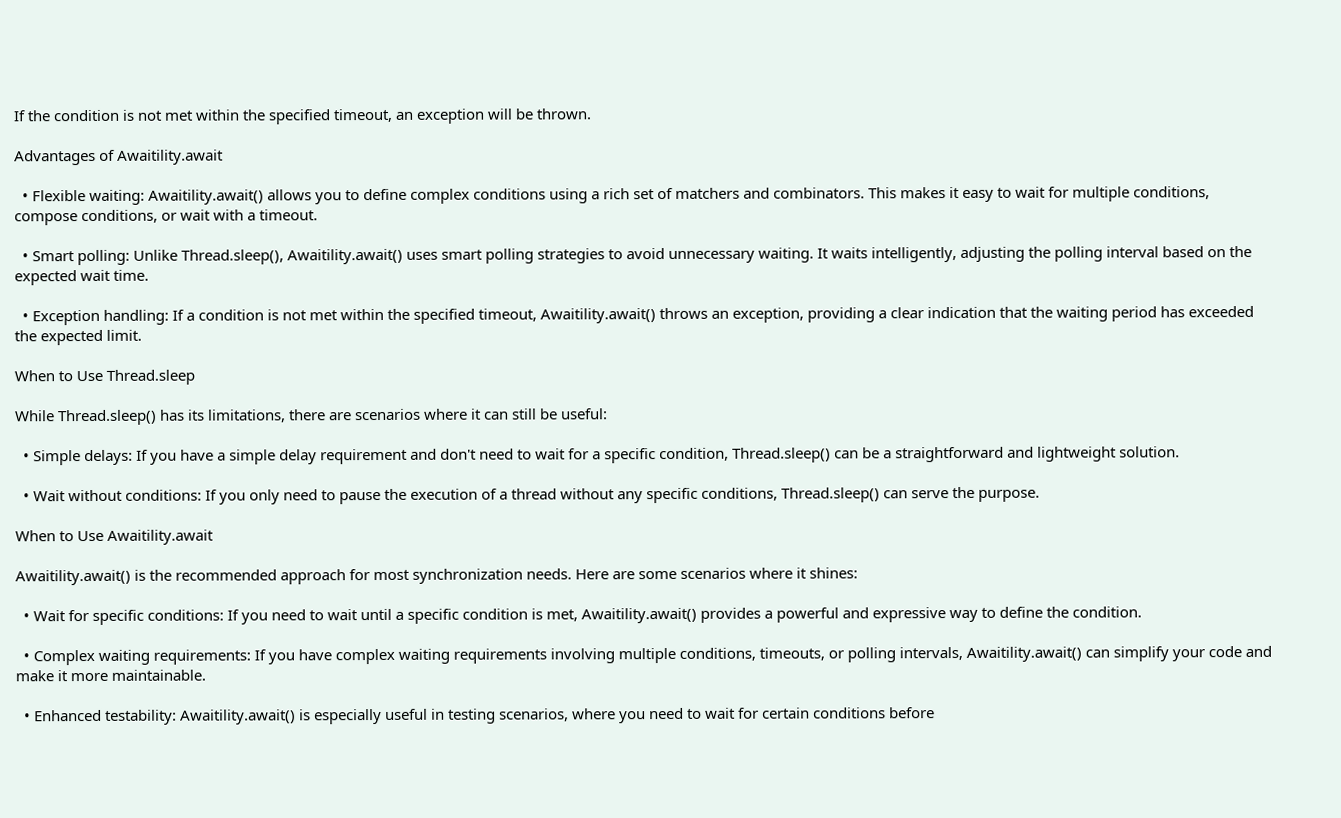If the condition is not met within the specified timeout, an exception will be thrown.

Advantages of Awaitility.await

  • Flexible waiting: Awaitility.await() allows you to define complex conditions using a rich set of matchers and combinators. This makes it easy to wait for multiple conditions, compose conditions, or wait with a timeout.

  • Smart polling: Unlike Thread.sleep(), Awaitility.await() uses smart polling strategies to avoid unnecessary waiting. It waits intelligently, adjusting the polling interval based on the expected wait time.

  • Exception handling: If a condition is not met within the specified timeout, Awaitility.await() throws an exception, providing a clear indication that the waiting period has exceeded the expected limit.

When to Use Thread.sleep

While Thread.sleep() has its limitations, there are scenarios where it can still be useful:

  • Simple delays: If you have a simple delay requirement and don't need to wait for a specific condition, Thread.sleep() can be a straightforward and lightweight solution.

  • Wait without conditions: If you only need to pause the execution of a thread without any specific conditions, Thread.sleep() can serve the purpose.

When to Use Awaitility.await

Awaitility.await() is the recommended approach for most synchronization needs. Here are some scenarios where it shines:

  • Wait for specific conditions: If you need to wait until a specific condition is met, Awaitility.await() provides a powerful and expressive way to define the condition.

  • Complex waiting requirements: If you have complex waiting requirements involving multiple conditions, timeouts, or polling intervals, Awaitility.await() can simplify your code and make it more maintainable.

  • Enhanced testability: Awaitility.await() is especially useful in testing scenarios, where you need to wait for certain conditions before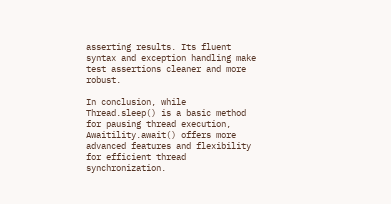asserting results. Its fluent syntax and exception handling make test assertions cleaner and more robust.

In conclusion, while Thread.sleep() is a basic method for pausing thread execution, Awaitility.await() offers more advanced features and flexibility for efficient thread synchronization.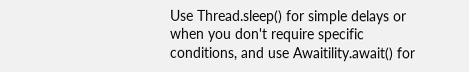Use Thread.sleep() for simple delays or when you don't require specific conditions, and use Awaitility.await() for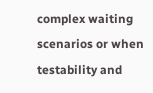complex waiting scenarios or when testability and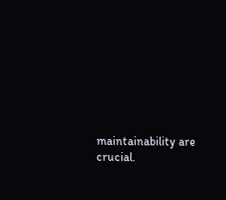maintainability are crucial.